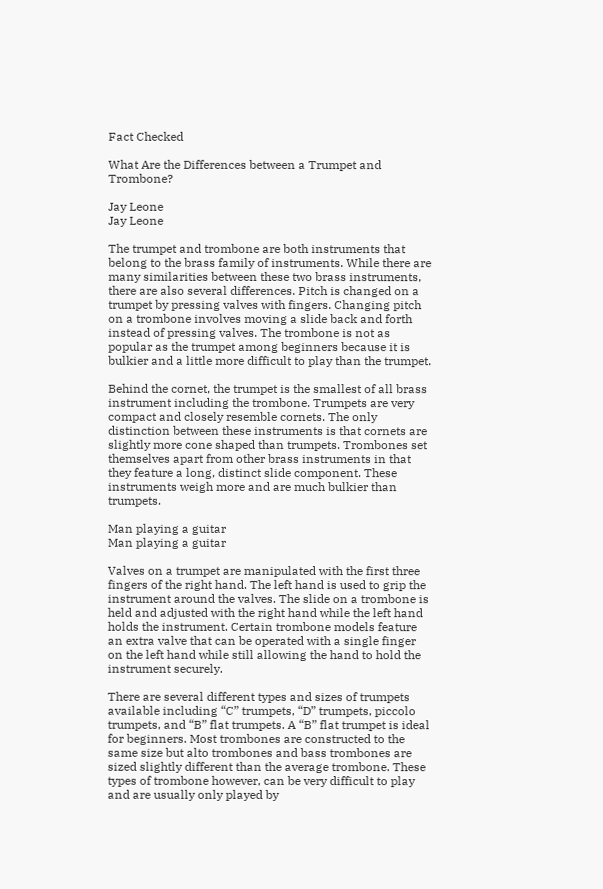Fact Checked

What Are the Differences between a Trumpet and Trombone?

Jay Leone
Jay Leone

The trumpet and trombone are both instruments that belong to the brass family of instruments. While there are many similarities between these two brass instruments, there are also several differences. Pitch is changed on a trumpet by pressing valves with fingers. Changing pitch on a trombone involves moving a slide back and forth instead of pressing valves. The trombone is not as popular as the trumpet among beginners because it is bulkier and a little more difficult to play than the trumpet.

Behind the cornet, the trumpet is the smallest of all brass instrument including the trombone. Trumpets are very compact and closely resemble cornets. The only distinction between these instruments is that cornets are slightly more cone shaped than trumpets. Trombones set themselves apart from other brass instruments in that they feature a long, distinct slide component. These instruments weigh more and are much bulkier than trumpets.

Man playing a guitar
Man playing a guitar

Valves on a trumpet are manipulated with the first three fingers of the right hand. The left hand is used to grip the instrument around the valves. The slide on a trombone is held and adjusted with the right hand while the left hand holds the instrument. Certain trombone models feature an extra valve that can be operated with a single finger on the left hand while still allowing the hand to hold the instrument securely.

There are several different types and sizes of trumpets available including “C” trumpets, “D” trumpets, piccolo trumpets, and “B” flat trumpets. A “B” flat trumpet is ideal for beginners. Most trombones are constructed to the same size but alto trombones and bass trombones are sized slightly different than the average trombone. These types of trombone however, can be very difficult to play and are usually only played by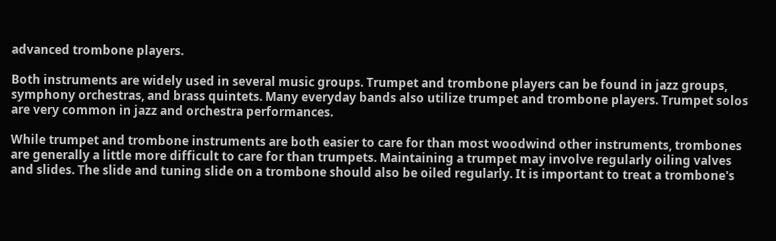advanced trombone players.

Both instruments are widely used in several music groups. Trumpet and trombone players can be found in jazz groups, symphony orchestras, and brass quintets. Many everyday bands also utilize trumpet and trombone players. Trumpet solos are very common in jazz and orchestra performances.

While trumpet and trombone instruments are both easier to care for than most woodwind other instruments, trombones are generally a little more difficult to care for than trumpets. Maintaining a trumpet may involve regularly oiling valves and slides. The slide and tuning slide on a trombone should also be oiled regularly. It is important to treat a trombone's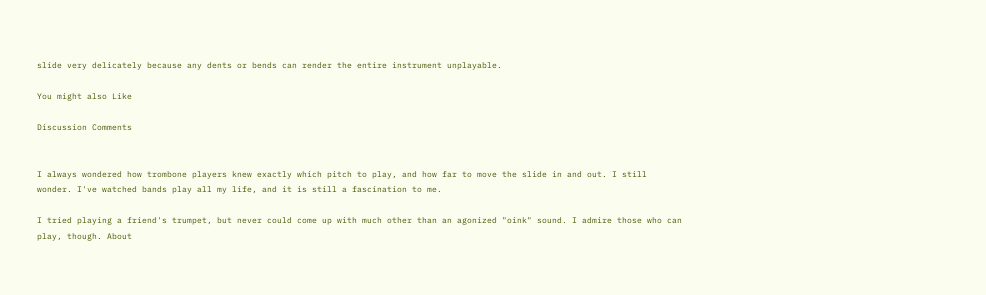slide very delicately because any dents or bends can render the entire instrument unplayable.

You might also Like

Discussion Comments


I always wondered how trombone players knew exactly which pitch to play, and how far to move the slide in and out. I still wonder. I've watched bands play all my life, and it is still a fascination to me.

I tried playing a friend's trumpet, but never could come up with much other than an agonized "oink" sound. I admire those who can play, though. About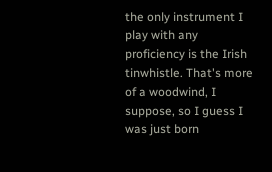the only instrument I play with any proficiency is the Irish tinwhistle. That's more of a woodwind, I suppose, so I guess I was just born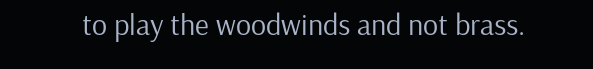to play the woodwinds and not brass.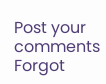Post your comments
Forgot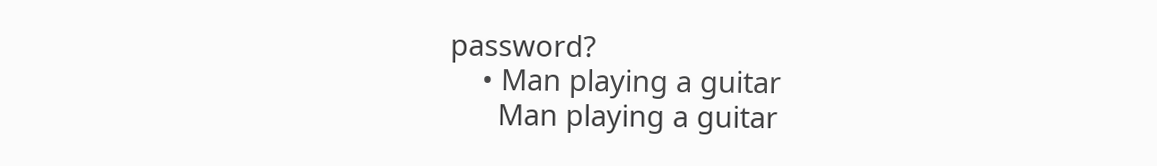password?
    • Man playing a guitar
      Man playing a guitar